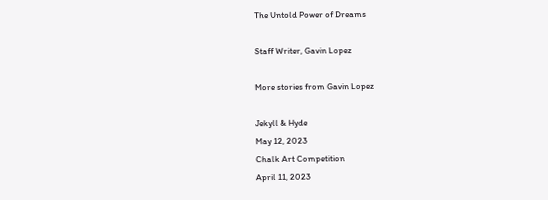The Untold Power of Dreams

Staff Writer, Gavin Lopez

More stories from Gavin Lopez

Jekyll & Hyde
May 12, 2023
Chalk Art Competition
April 11, 2023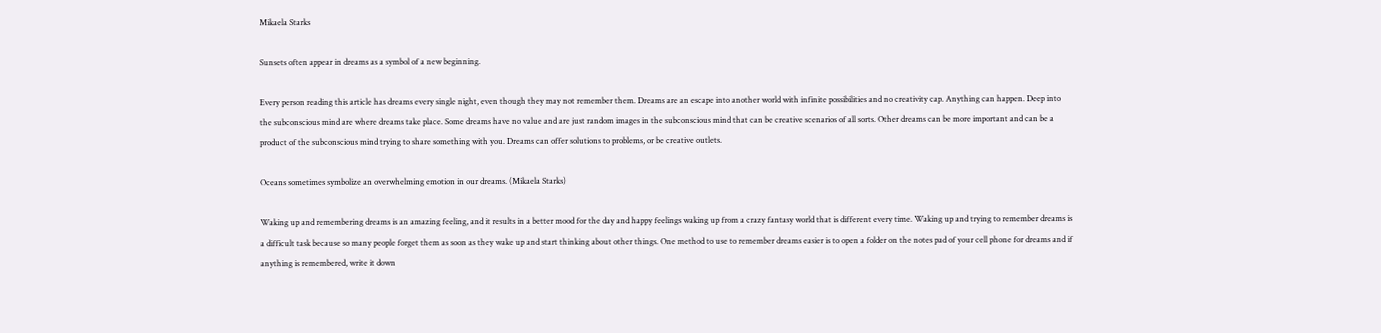Mikaela Starks

Sunsets often appear in dreams as a symbol of a new beginning.

Every person reading this article has dreams every single night, even though they may not remember them. Dreams are an escape into another world with infinite possibilities and no creativity cap. Anything can happen. Deep into the subconscious mind are where dreams take place. Some dreams have no value and are just random images in the subconscious mind that can be creative scenarios of all sorts. Other dreams can be more important and can be a product of the subconscious mind trying to share something with you. Dreams can offer solutions to problems, or be creative outlets.

Oceans sometimes symbolize an overwhelming emotion in our dreams. (Mikaela Starks)

Waking up and remembering dreams is an amazing feeling, and it results in a better mood for the day and happy feelings waking up from a crazy fantasy world that is different every time. Waking up and trying to remember dreams is a difficult task because so many people forget them as soon as they wake up and start thinking about other things. One method to use to remember dreams easier is to open a folder on the notes pad of your cell phone for dreams and if anything is remembered, write it down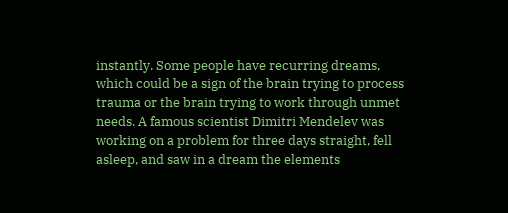instantly. Some people have recurring dreams, which could be a sign of the brain trying to process trauma or the brain trying to work through unmet needs. A famous scientist Dimitri Mendelev was working on a problem for three days straight, fell asleep, and saw in a dream the elements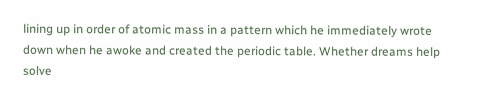lining up in order of atomic mass in a pattern which he immediately wrote down when he awoke and created the periodic table. Whether dreams help solve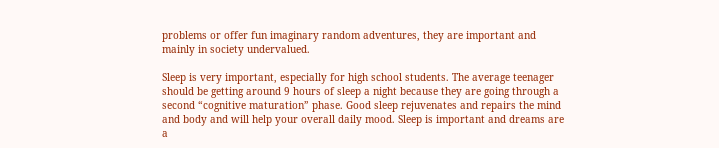problems or offer fun imaginary random adventures, they are important and mainly in society undervalued.

Sleep is very important, especially for high school students. The average teenager should be getting around 9 hours of sleep a night because they are going through a second “cognitive maturation” phase. Good sleep rejuvenates and repairs the mind and body and will help your overall daily mood. Sleep is important and dreams are a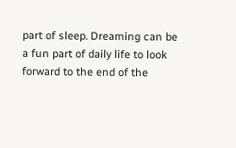part of sleep. Dreaming can be a fun part of daily life to look forward to the end of the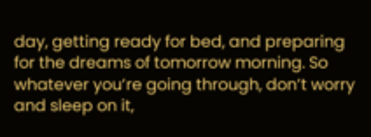day, getting ready for bed, and preparing for the dreams of tomorrow morning. So whatever you’re going through, don’t worry and sleep on it,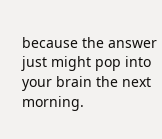because the answer just might pop into your brain the next morning.